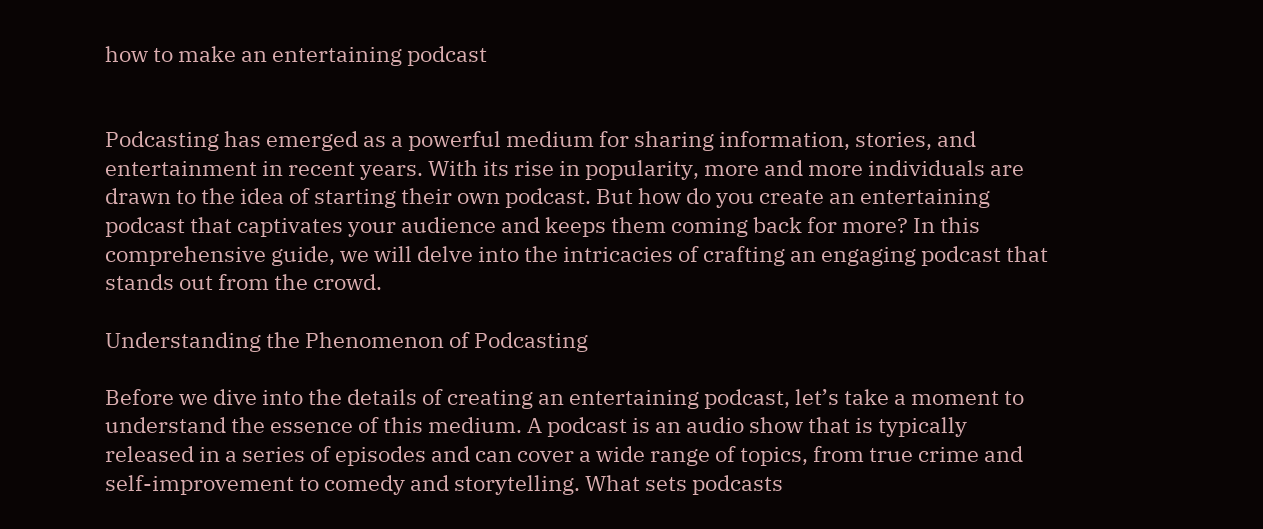how to make an entertaining podcast


Podcasting has emerged as a powerful medium for sharing information, stories, and entertainment in recent years. With its rise in popularity, more and more individuals are drawn to the idea of starting their own podcast. But how do you create an entertaining podcast that captivates your audience and keeps them coming back for more? In this comprehensive guide, we will delve into the intricacies of crafting an engaging podcast that stands out from the crowd.

Understanding the Phenomenon of Podcasting

Before we dive into the details of creating an entertaining podcast, let’s take a moment to understand the essence of this medium. A podcast is an audio show that is typically released in a series of episodes and can cover a wide range of topics, from true crime and self-improvement to comedy and storytelling. What sets podcasts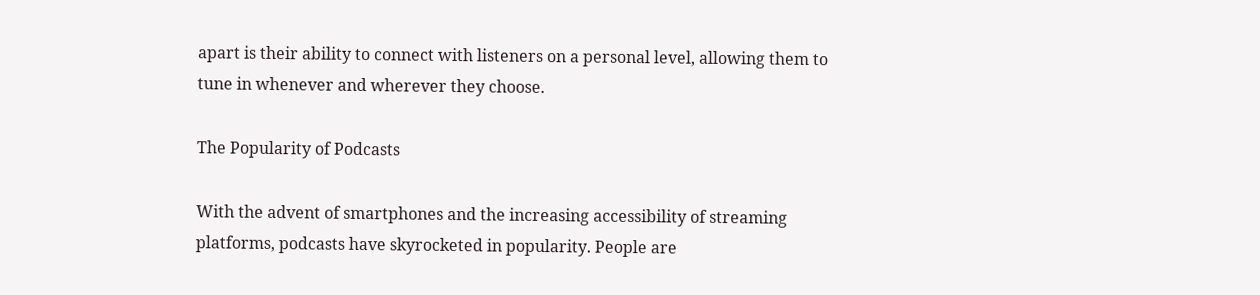apart is their ability to connect with listeners on a personal level, allowing them to tune in whenever and wherever they choose.

The Popularity of Podcasts

With the advent of smartphones and the increasing accessibility of streaming platforms, podcasts have skyrocketed in popularity. People are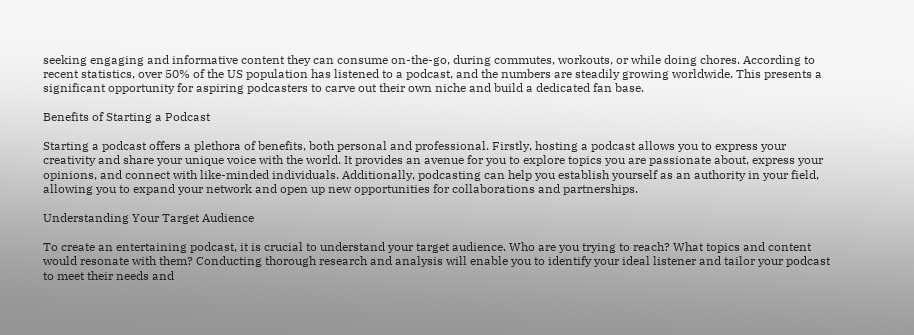seeking engaging and informative content they can consume on-the-go, during commutes, workouts, or while doing chores. According to recent statistics, over 50% of the US population has listened to a podcast, and the numbers are steadily growing worldwide. This presents a significant opportunity for aspiring podcasters to carve out their own niche and build a dedicated fan base.

Benefits of Starting a Podcast

Starting a podcast offers a plethora of benefits, both personal and professional. Firstly, hosting a podcast allows you to express your creativity and share your unique voice with the world. It provides an avenue for you to explore topics you are passionate about, express your opinions, and connect with like-minded individuals. Additionally, podcasting can help you establish yourself as an authority in your field, allowing you to expand your network and open up new opportunities for collaborations and partnerships.

Understanding Your Target Audience

To create an entertaining podcast, it is crucial to understand your target audience. Who are you trying to reach? What topics and content would resonate with them? Conducting thorough research and analysis will enable you to identify your ideal listener and tailor your podcast to meet their needs and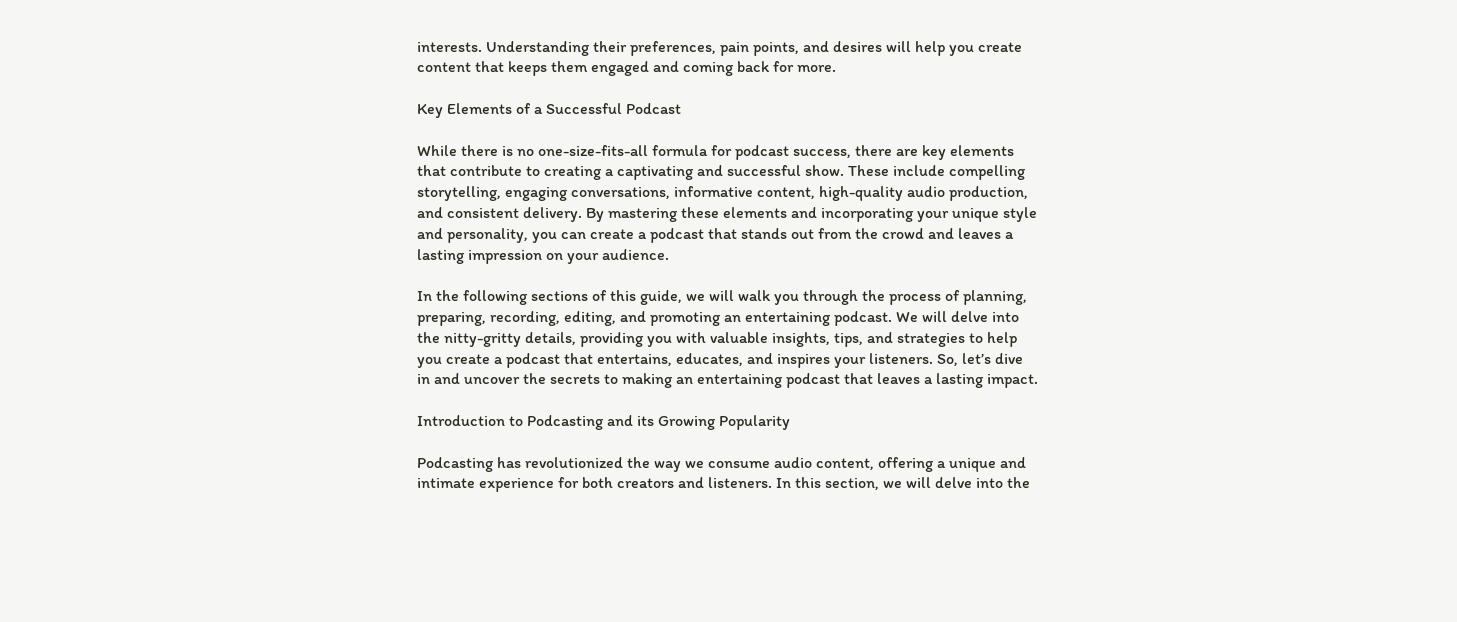interests. Understanding their preferences, pain points, and desires will help you create content that keeps them engaged and coming back for more.

Key Elements of a Successful Podcast

While there is no one-size-fits-all formula for podcast success, there are key elements that contribute to creating a captivating and successful show. These include compelling storytelling, engaging conversations, informative content, high-quality audio production, and consistent delivery. By mastering these elements and incorporating your unique style and personality, you can create a podcast that stands out from the crowd and leaves a lasting impression on your audience.

In the following sections of this guide, we will walk you through the process of planning, preparing, recording, editing, and promoting an entertaining podcast. We will delve into the nitty-gritty details, providing you with valuable insights, tips, and strategies to help you create a podcast that entertains, educates, and inspires your listeners. So, let’s dive in and uncover the secrets to making an entertaining podcast that leaves a lasting impact.

Introduction to Podcasting and its Growing Popularity

Podcasting has revolutionized the way we consume audio content, offering a unique and intimate experience for both creators and listeners. In this section, we will delve into the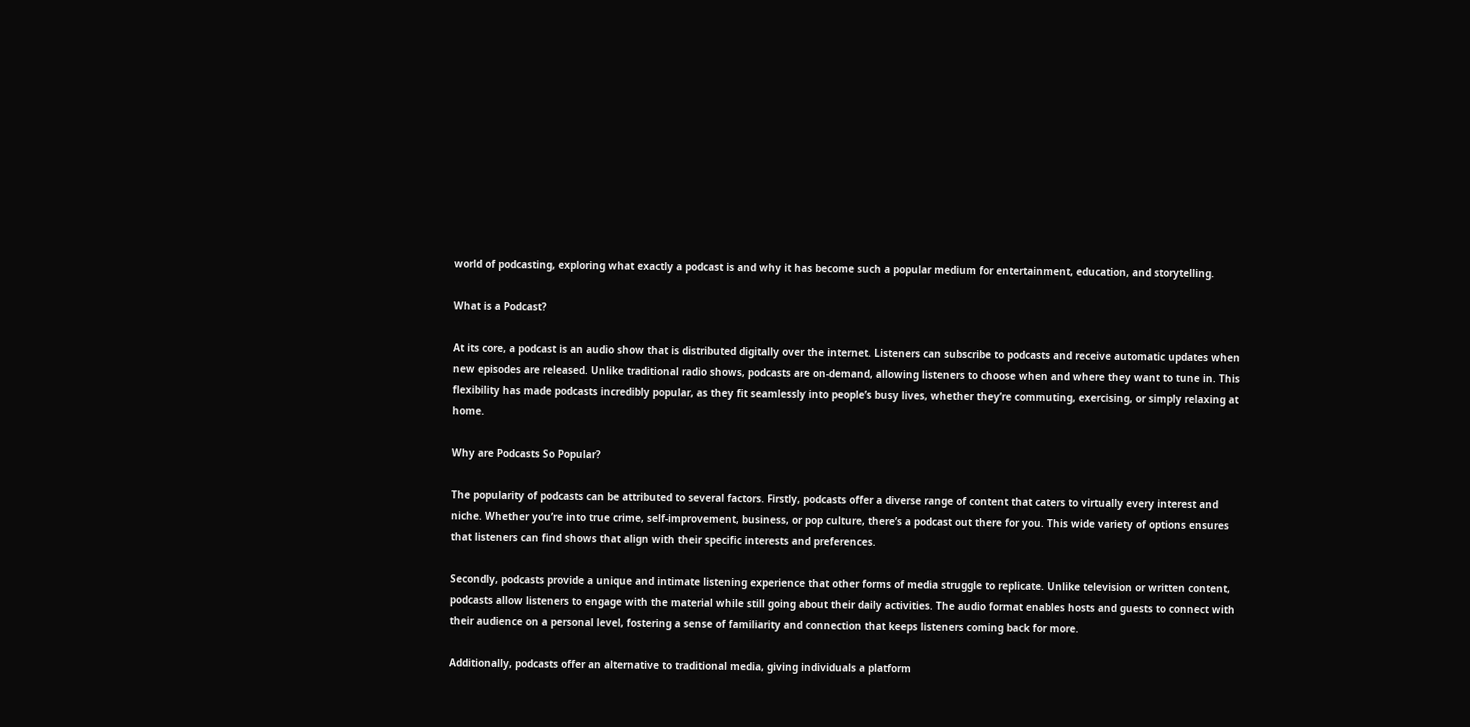world of podcasting, exploring what exactly a podcast is and why it has become such a popular medium for entertainment, education, and storytelling.

What is a Podcast?

At its core, a podcast is an audio show that is distributed digitally over the internet. Listeners can subscribe to podcasts and receive automatic updates when new episodes are released. Unlike traditional radio shows, podcasts are on-demand, allowing listeners to choose when and where they want to tune in. This flexibility has made podcasts incredibly popular, as they fit seamlessly into people’s busy lives, whether they’re commuting, exercising, or simply relaxing at home.

Why are Podcasts So Popular?

The popularity of podcasts can be attributed to several factors. Firstly, podcasts offer a diverse range of content that caters to virtually every interest and niche. Whether you’re into true crime, self-improvement, business, or pop culture, there’s a podcast out there for you. This wide variety of options ensures that listeners can find shows that align with their specific interests and preferences.

Secondly, podcasts provide a unique and intimate listening experience that other forms of media struggle to replicate. Unlike television or written content, podcasts allow listeners to engage with the material while still going about their daily activities. The audio format enables hosts and guests to connect with their audience on a personal level, fostering a sense of familiarity and connection that keeps listeners coming back for more.

Additionally, podcasts offer an alternative to traditional media, giving individuals a platform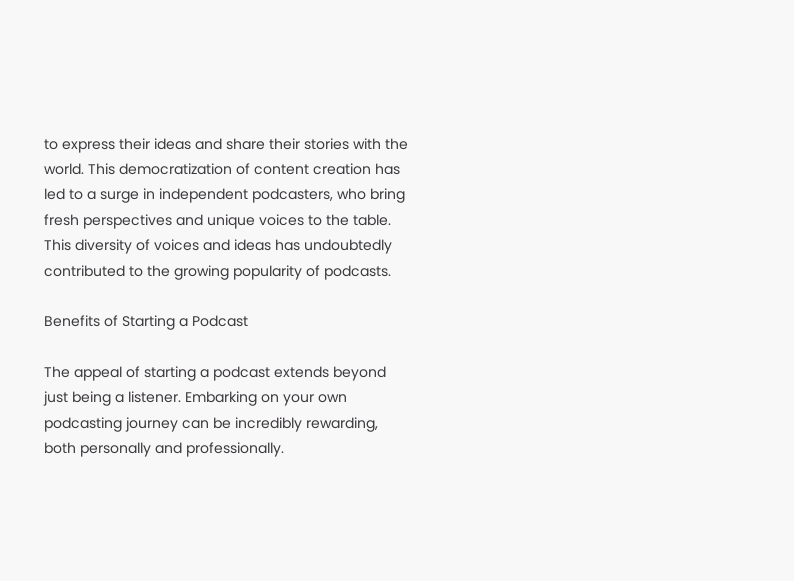to express their ideas and share their stories with the world. This democratization of content creation has led to a surge in independent podcasters, who bring fresh perspectives and unique voices to the table. This diversity of voices and ideas has undoubtedly contributed to the growing popularity of podcasts.

Benefits of Starting a Podcast

The appeal of starting a podcast extends beyond just being a listener. Embarking on your own podcasting journey can be incredibly rewarding, both personally and professionally.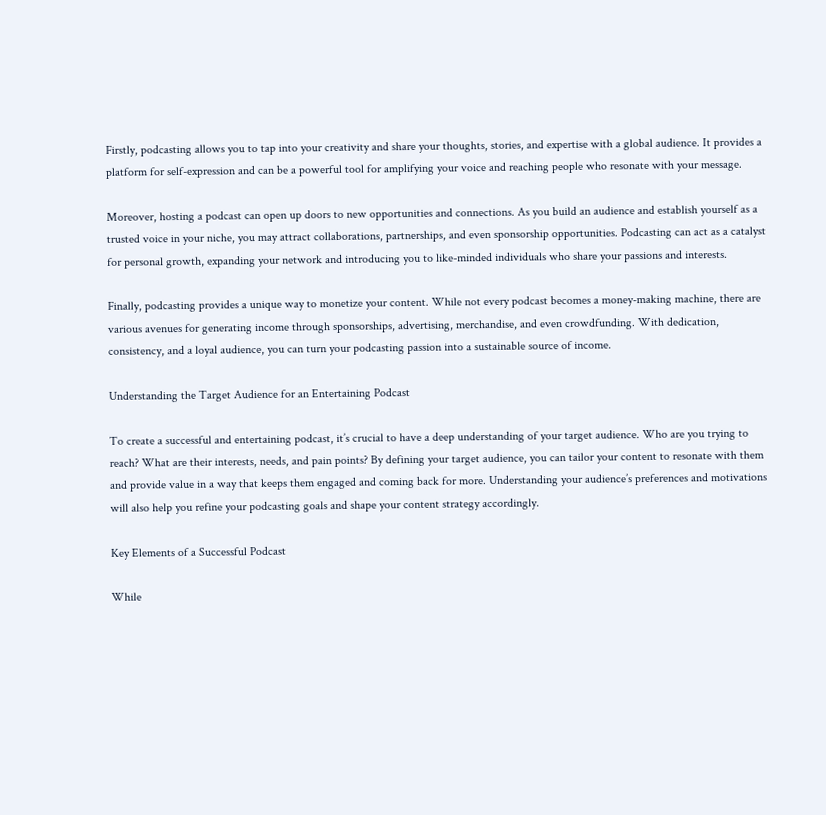Firstly, podcasting allows you to tap into your creativity and share your thoughts, stories, and expertise with a global audience. It provides a platform for self-expression and can be a powerful tool for amplifying your voice and reaching people who resonate with your message.

Moreover, hosting a podcast can open up doors to new opportunities and connections. As you build an audience and establish yourself as a trusted voice in your niche, you may attract collaborations, partnerships, and even sponsorship opportunities. Podcasting can act as a catalyst for personal growth, expanding your network and introducing you to like-minded individuals who share your passions and interests.

Finally, podcasting provides a unique way to monetize your content. While not every podcast becomes a money-making machine, there are various avenues for generating income through sponsorships, advertising, merchandise, and even crowdfunding. With dedication, consistency, and a loyal audience, you can turn your podcasting passion into a sustainable source of income.

Understanding the Target Audience for an Entertaining Podcast

To create a successful and entertaining podcast, it’s crucial to have a deep understanding of your target audience. Who are you trying to reach? What are their interests, needs, and pain points? By defining your target audience, you can tailor your content to resonate with them and provide value in a way that keeps them engaged and coming back for more. Understanding your audience’s preferences and motivations will also help you refine your podcasting goals and shape your content strategy accordingly.

Key Elements of a Successful Podcast

While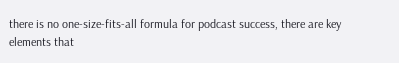there is no one-size-fits-all formula for podcast success, there are key elements that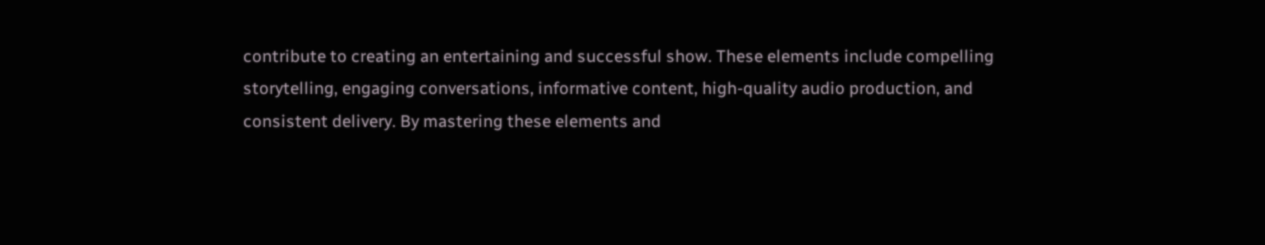contribute to creating an entertaining and successful show. These elements include compelling storytelling, engaging conversations, informative content, high-quality audio production, and consistent delivery. By mastering these elements and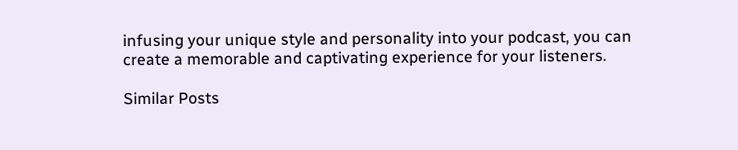infusing your unique style and personality into your podcast, you can create a memorable and captivating experience for your listeners.

Similar Posts